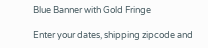Blue Banner with Gold Fringe

Enter your dates, shipping zipcode and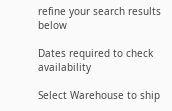refine your search results below

Dates required to check availability

Select Warehouse to ship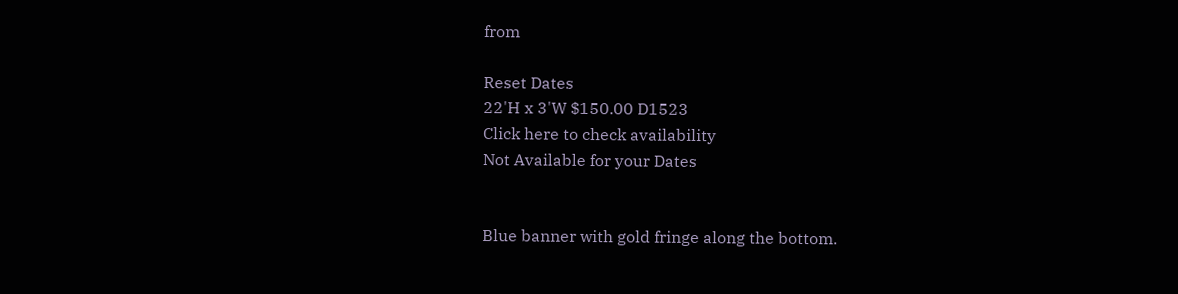from

Reset Dates
22'H x 3'W $150.00 D1523
Click here to check availability
Not Available for your Dates


Blue banner with gold fringe along the bottom.